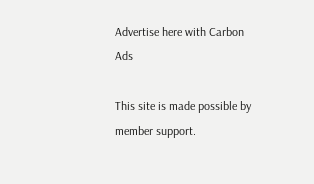Advertise here with Carbon Ads

This site is made possible by member support.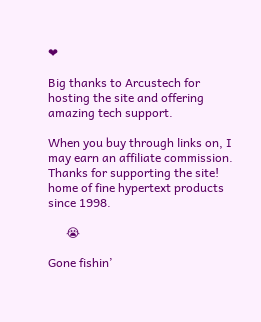❤

Big thanks to Arcustech for hosting the site and offering amazing tech support.

When you buy through links on, I may earn an affiliate commission. Thanks for supporting the site! home of fine hypertext products since 1998.

      😭

Gone fishin’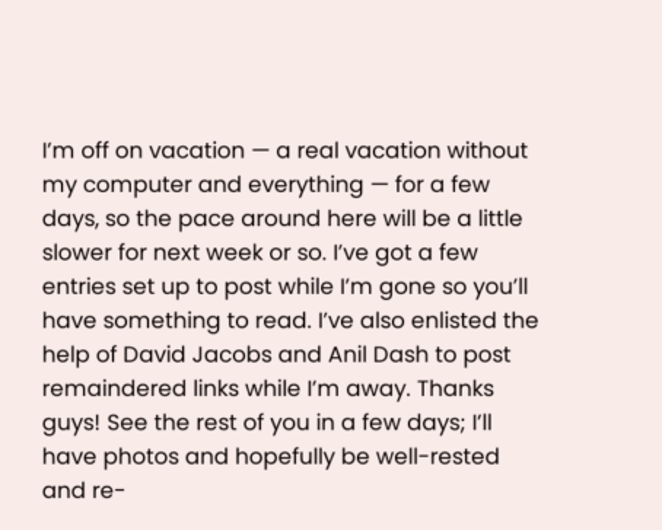I’m off on vacation — a real vacation without my computer and everything — for a few days, so the pace around here will be a little slower for next week or so. I’ve got a few entries set up to post while I’m gone so you’ll have something to read. I’ve also enlisted the help of David Jacobs and Anil Dash to post remaindered links while I’m away. Thanks guys! See the rest of you in a few days; I’ll have photos and hopefully be well-rested and re-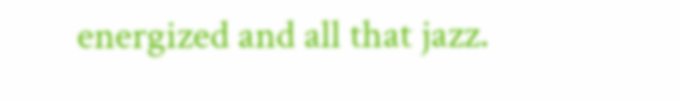energized and all that jazz.